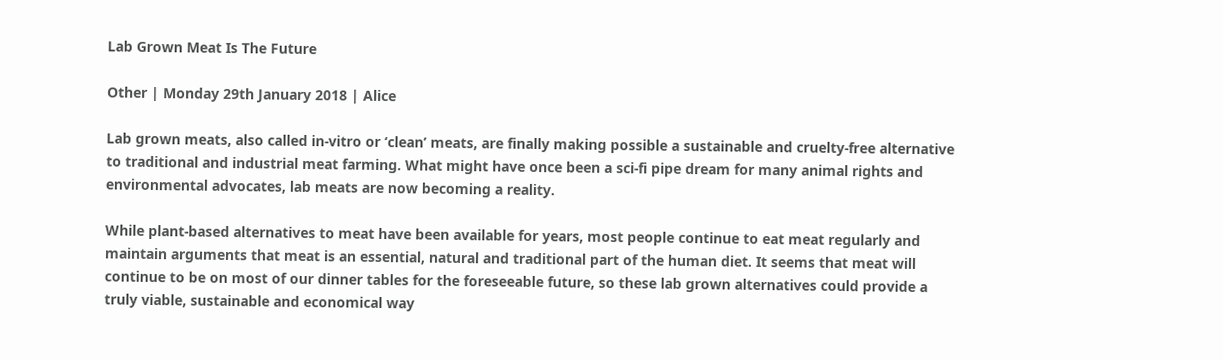Lab Grown Meat Is The Future

Other | Monday 29th January 2018 | Alice

Lab grown meats, also called in-vitro or ‘clean’ meats, are finally making possible a sustainable and cruelty-free alternative to traditional and industrial meat farming. What might have once been a sci-fi pipe dream for many animal rights and environmental advocates, lab meats are now becoming a reality.

While plant-based alternatives to meat have been available for years, most people continue to eat meat regularly and maintain arguments that meat is an essential, natural and traditional part of the human diet. It seems that meat will continue to be on most of our dinner tables for the foreseeable future, so these lab grown alternatives could provide a truly viable, sustainable and economical way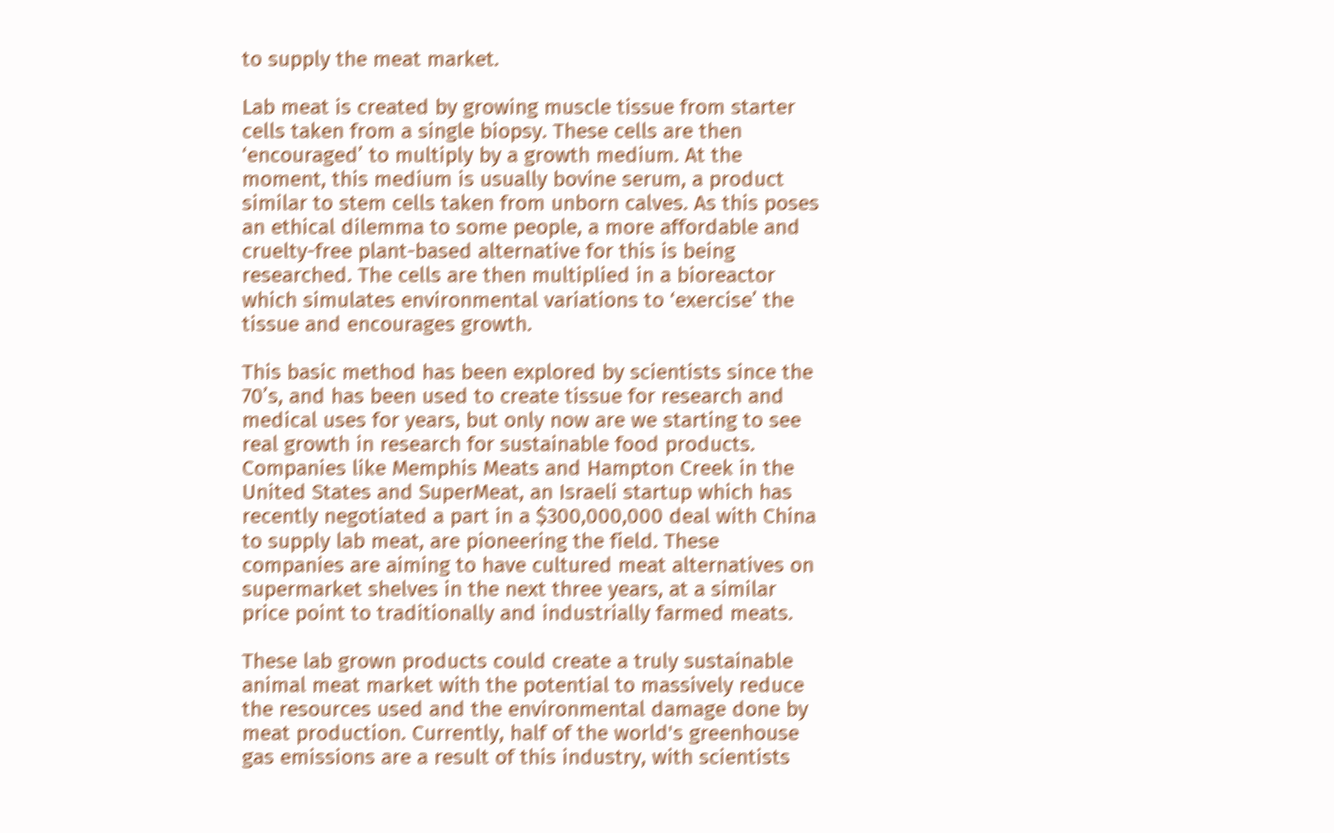to supply the meat market.

Lab meat is created by growing muscle tissue from starter cells taken from a single biopsy. These cells are then ‘encouraged’ to multiply by a growth medium. At the moment, this medium is usually bovine serum, a product similar to stem cells taken from unborn calves. As this poses an ethical dilemma to some people, a more affordable and cruelty-free plant-based alternative for this is being researched. The cells are then multiplied in a bioreactor which simulates environmental variations to ‘exercise’ the tissue and encourages growth.

This basic method has been explored by scientists since the 70’s, and has been used to create tissue for research and medical uses for years, but only now are we starting to see real growth in research for sustainable food products. Companies like Memphis Meats and Hampton Creek in the United States and SuperMeat, an Israeli startup which has recently negotiated a part in a $300,000,000 deal with China to supply lab meat, are pioneering the field. These companies are aiming to have cultured meat alternatives on supermarket shelves in the next three years, at a similar price point to traditionally and industrially farmed meats.

These lab grown products could create a truly sustainable animal meat market with the potential to massively reduce the resources used and the environmental damage done by meat production. Currently, half of the world's greenhouse gas emissions are a result of this industry, with scientists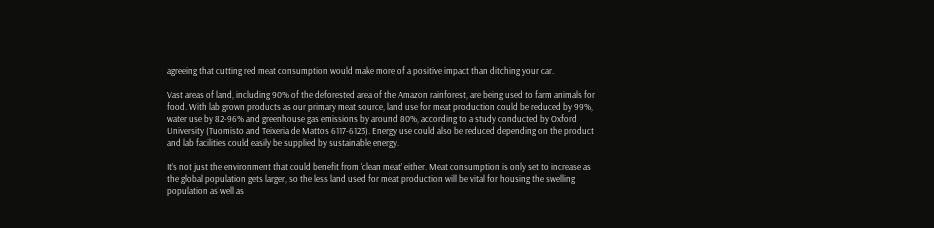agreeing that cutting red meat consumption would make more of a positive impact than ditching your car.

Vast areas of land, including 90% of the deforested area of the Amazon rainforest, are being used to farm animals for food. With lab grown products as our primary meat source, land use for meat production could be reduced by 99%, water use by 82-96% and greenhouse gas emissions by around 80%, according to a study conducted by Oxford University (Tuomisto and Teixeria de Mattos 6117-6123). Energy use could also be reduced depending on the product and lab facilities could easily be supplied by sustainable energy.

It’s not just the environment that could benefit from ‘clean meat’ either. Meat consumption is only set to increase as the global population gets larger, so the less land used for meat production will be vital for housing the swelling population as well as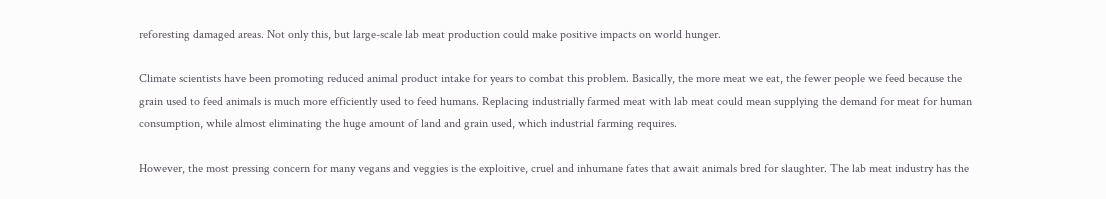reforesting damaged areas. Not only this, but large-scale lab meat production could make positive impacts on world hunger.

Climate scientists have been promoting reduced animal product intake for years to combat this problem. Basically, the more meat we eat, the fewer people we feed because the grain used to feed animals is much more efficiently used to feed humans. Replacing industrially farmed meat with lab meat could mean supplying the demand for meat for human consumption, while almost eliminating the huge amount of land and grain used, which industrial farming requires.

However, the most pressing concern for many vegans and veggies is the exploitive, cruel and inhumane fates that await animals bred for slaughter. The lab meat industry has the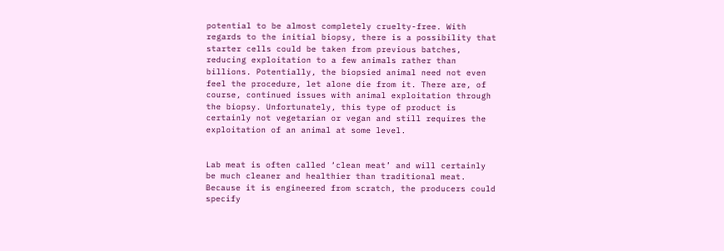potential to be almost completely cruelty-free. With regards to the initial biopsy, there is a possibility that starter cells could be taken from previous batches, reducing exploitation to a few animals rather than billions. Potentially, the biopsied animal need not even feel the procedure, let alone die from it. There are, of course, continued issues with animal exploitation through the biopsy. Unfortunately, this type of product is certainly not vegetarian or vegan and still requires the exploitation of an animal at some level.


Lab meat is often called ‘clean meat’ and will certainly be much cleaner and healthier than traditional meat. Because it is engineered from scratch, the producers could specify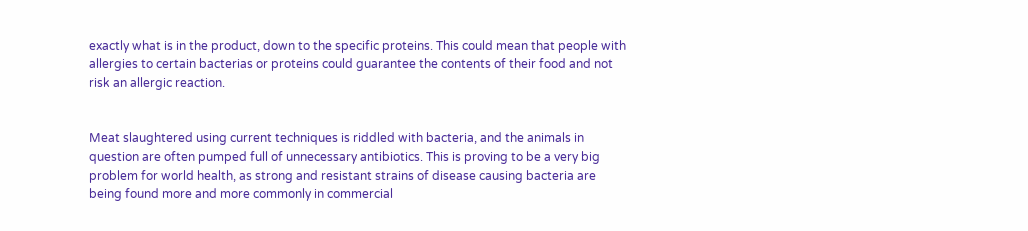exactly what is in the product, down to the specific proteins. This could mean that people with allergies to certain bacterias or proteins could guarantee the contents of their food and not risk an allergic reaction.


Meat slaughtered using current techniques is riddled with bacteria, and the animals in question are often pumped full of unnecessary antibiotics. This is proving to be a very big problem for world health, as strong and resistant strains of disease causing bacteria are being found more and more commonly in commercial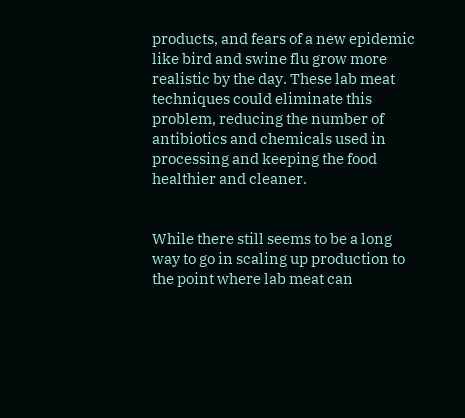products, and fears of a new epidemic like bird and swine flu grow more realistic by the day. These lab meat techniques could eliminate this problem, reducing the number of antibiotics and chemicals used in processing and keeping the food healthier and cleaner.


While there still seems to be a long way to go in scaling up production to the point where lab meat can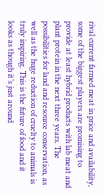rival current farmed meat in price and availability, some of the biggest players are promising to provide at least hybrid products with lab meat and plant protein in the next three years. The possibilities for land and resource conservation, as well as the huge reduction of cruelty to animals is truly inspiring. This is the future of food and it looks as though it’s just around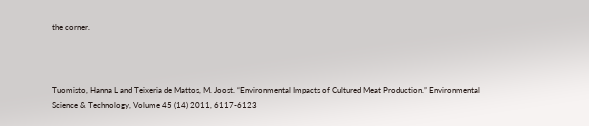the corner.



Tuomisto, Hanna L and Teixeria de Mattos, M. Joost. “Environmental Impacts of Cultured Meat Production.” Environmental Science & Technology, Volume 45 (14) 2011, 6117-6123